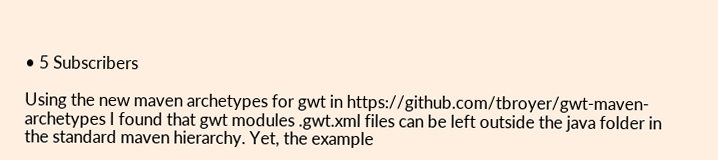• 5 Subscribers

Using the new maven archetypes for gwt in https://github.com/tbroyer/gwt-maven-archetypes I found that gwt modules .gwt.xml files can be left outside the java folder in the standard maven hierarchy. Yet, the example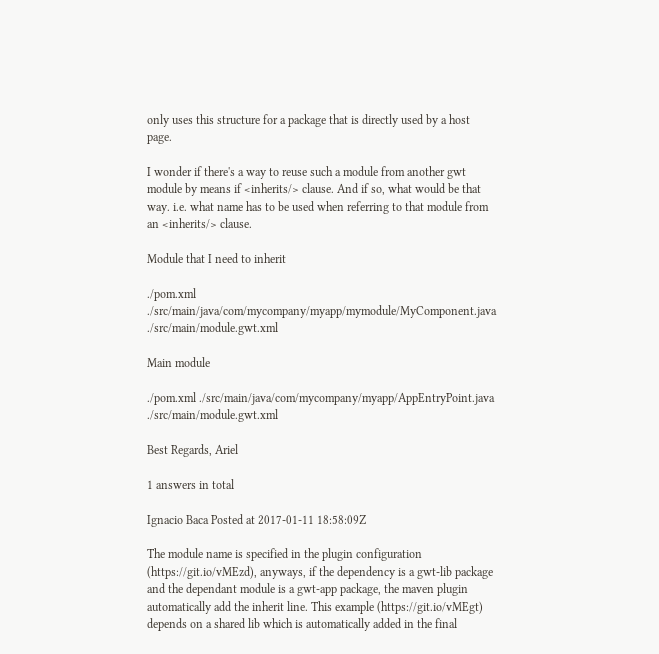only uses this structure for a package that is directly used by a host page.

I wonder if there's a way to reuse such a module from another gwt module by means if <inherits/> clause. And if so, what would be that way. i.e. what name has to be used when referring to that module from an <inherits/> clause.

Module that I need to inherit

./pom.xml ./src/main/java/com/mycompany/myapp/mymodule/MyComponent.java ./src/main/module.gwt.xml

Main module

./pom.xml ./src/main/java/com/mycompany/myapp/AppEntryPoint.java ./src/main/module.gwt.xml

Best Regards, Ariel

1 answers in total

Ignacio Baca Posted at 2017-01-11 18:58:09Z

The module name is specified in the plugin configuration (https://git.io/vMEzd), anyways, if the dependency is a gwt-lib package and the dependant module is a gwt-app package, the maven plugin automatically add the inherit line. This example (https://git.io/vMEgt) depends on a shared lib which is automatically added in the final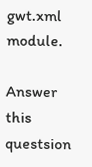gwt.xml module.

Answer this questsion